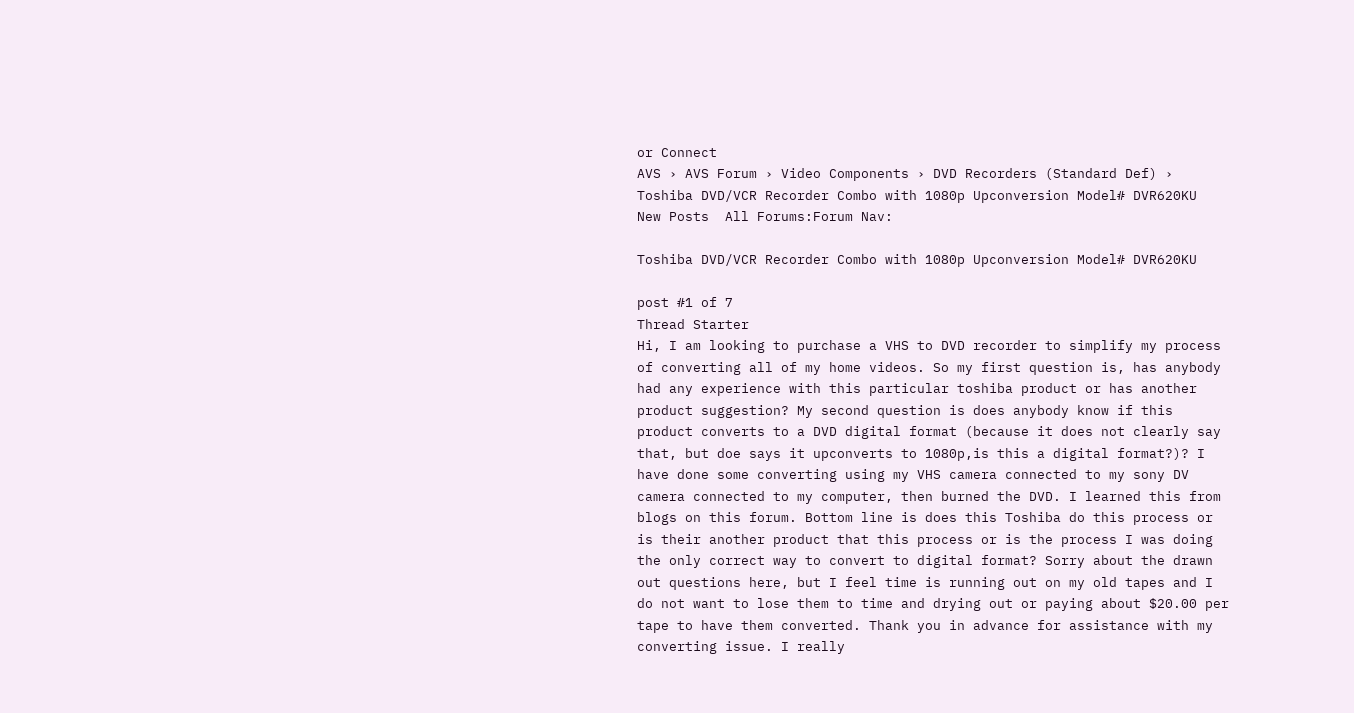or Connect
AVS › AVS Forum › Video Components › DVD Recorders (Standard Def) › Toshiba DVD/VCR Recorder Combo with 1080p Upconversion Model# DVR620KU
New Posts  All Forums:Forum Nav:

Toshiba DVD/VCR Recorder Combo with 1080p Upconversion Model# DVR620KU

post #1 of 7
Thread Starter
Hi, I am looking to purchase a VHS to DVD recorder to simplify my process of converting all of my home videos. So my first question is, has anybody had any experience with this particular toshiba product or has another product suggestion? My second question is does anybody know if this product converts to a DVD digital format (because it does not clearly say that, but doe says it upconverts to 1080p,is this a digital format?)? I have done some converting using my VHS camera connected to my sony DV camera connected to my computer, then burned the DVD. I learned this from blogs on this forum. Bottom line is does this Toshiba do this process or is their another product that this process or is the process I was doing the only correct way to convert to digital format? Sorry about the drawn out questions here, but I feel time is running out on my old tapes and I do not want to lose them to time and drying out or paying about $20.00 per tape to have them converted. Thank you in advance for assistance with my converting issue. I really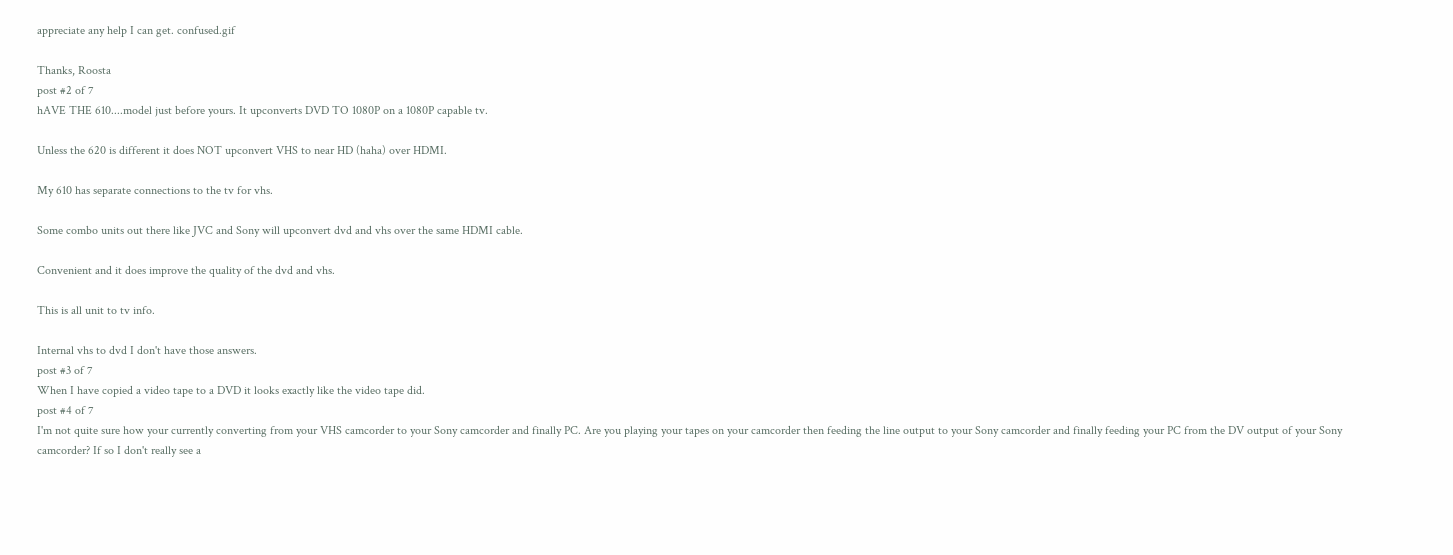appreciate any help I can get. confused.gif

Thanks, Roosta
post #2 of 7
hAVE THE 610....model just before yours. It upconverts DVD TO 1080P on a 1080P capable tv.

Unless the 620 is different it does NOT upconvert VHS to near HD (haha) over HDMI.

My 610 has separate connections to the tv for vhs.

Some combo units out there like JVC and Sony will upconvert dvd and vhs over the same HDMI cable.

Convenient and it does improve the quality of the dvd and vhs.

This is all unit to tv info.

Internal vhs to dvd I don't have those answers.
post #3 of 7
When I have copied a video tape to a DVD it looks exactly like the video tape did.
post #4 of 7
I'm not quite sure how your currently converting from your VHS camcorder to your Sony camcorder and finally PC. Are you playing your tapes on your camcorder then feeding the line output to your Sony camcorder and finally feeding your PC from the DV output of your Sony camcorder? If so I don't really see a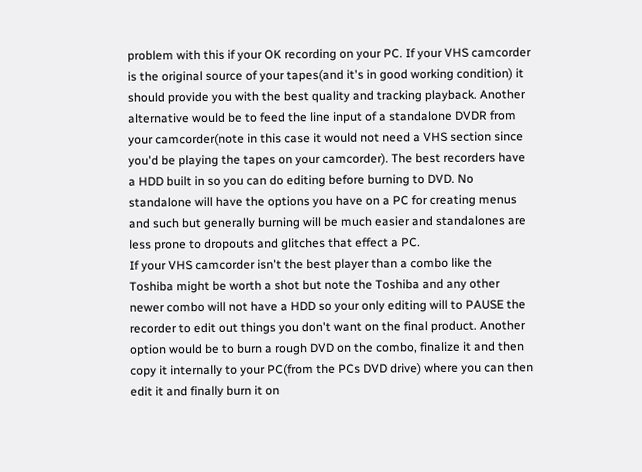problem with this if your OK recording on your PC. If your VHS camcorder is the original source of your tapes(and it's in good working condition) it should provide you with the best quality and tracking playback. Another alternative would be to feed the line input of a standalone DVDR from your camcorder(note in this case it would not need a VHS section since you'd be playing the tapes on your camcorder). The best recorders have a HDD built in so you can do editing before burning to DVD. No standalone will have the options you have on a PC for creating menus and such but generally burning will be much easier and standalones are less prone to dropouts and glitches that effect a PC.
If your VHS camcorder isn't the best player than a combo like the Toshiba might be worth a shot but note the Toshiba and any other newer combo will not have a HDD so your only editing will to PAUSE the recorder to edit out things you don't want on the final product. Another option would be to burn a rough DVD on the combo, finalize it and then copy it internally to your PC(from the PCs DVD drive) where you can then edit it and finally burn it on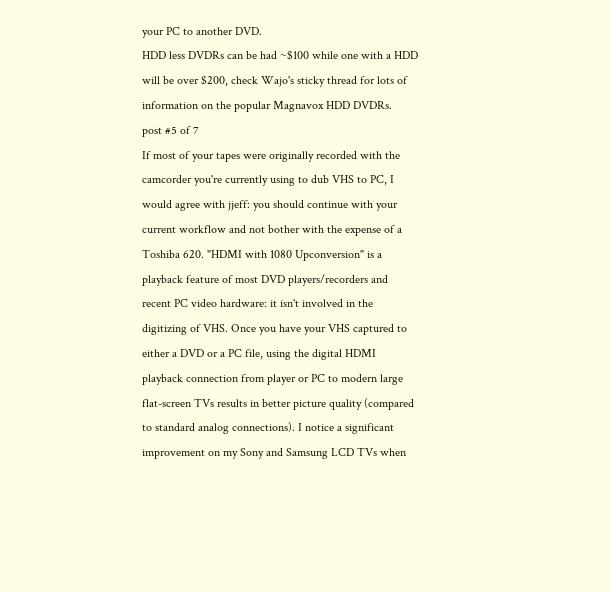your PC to another DVD.
HDD less DVDRs can be had ~$100 while one with a HDD will be over $200, check Wajo's sticky thread for lots of information on the popular Magnavox HDD DVDRs.
post #5 of 7
If most of your tapes were originally recorded with the camcorder you're currently using to dub VHS to PC, I would agree with jjeff: you should continue with your current workflow and not bother with the expense of a Toshiba 620. "HDMI with 1080 Upconversion" is a playback feature of most DVD players/recorders and recent PC video hardware: it isn't involved in the digitizing of VHS. Once you have your VHS captured to either a DVD or a PC file, using the digital HDMI playback connection from player or PC to modern large flat-screen TVs results in better picture quality (compared to standard analog connections). I notice a significant improvement on my Sony and Samsung LCD TVs when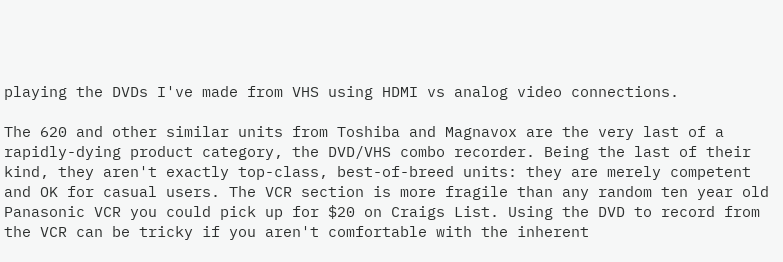playing the DVDs I've made from VHS using HDMI vs analog video connections.

The 620 and other similar units from Toshiba and Magnavox are the very last of a rapidly-dying product category, the DVD/VHS combo recorder. Being the last of their kind, they aren't exactly top-class, best-of-breed units: they are merely competent and OK for casual users. The VCR section is more fragile than any random ten year old Panasonic VCR you could pick up for $20 on Craigs List. Using the DVD to record from the VCR can be tricky if you aren't comfortable with the inherent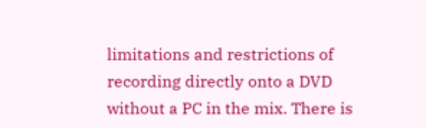limitations and restrictions of recording directly onto a DVD without a PC in the mix. There is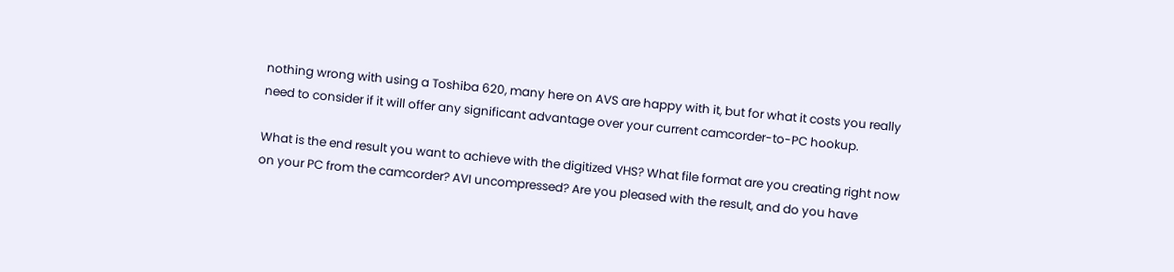nothing wrong with using a Toshiba 620, many here on AVS are happy with it, but for what it costs you really need to consider if it will offer any significant advantage over your current camcorder-to-PC hookup.

What is the end result you want to achieve with the digitized VHS? What file format are you creating right now on your PC from the camcorder? AVI uncompressed? Are you pleased with the result, and do you have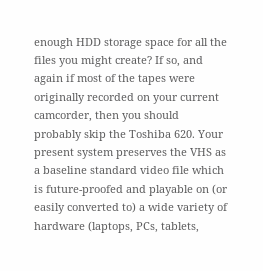enough HDD storage space for all the files you might create? If so, and again if most of the tapes were originally recorded on your current camcorder, then you should probably skip the Toshiba 620. Your present system preserves the VHS as a baseline standard video file which is future-proofed and playable on (or easily converted to) a wide variety of hardware (laptops, PCs, tablets,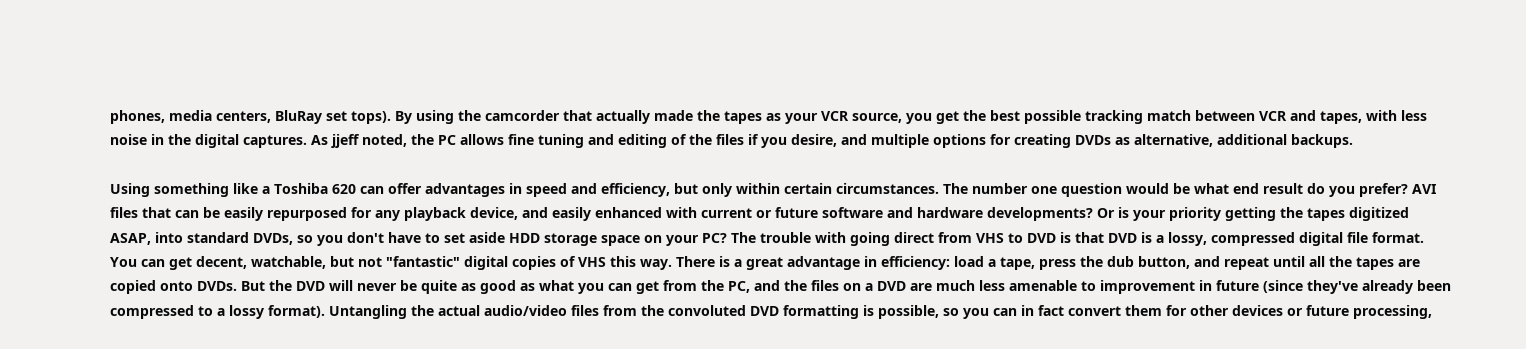phones, media centers, BluRay set tops). By using the camcorder that actually made the tapes as your VCR source, you get the best possible tracking match between VCR and tapes, with less noise in the digital captures. As jjeff noted, the PC allows fine tuning and editing of the files if you desire, and multiple options for creating DVDs as alternative, additional backups.

Using something like a Toshiba 620 can offer advantages in speed and efficiency, but only within certain circumstances. The number one question would be what end result do you prefer? AVI files that can be easily repurposed for any playback device, and easily enhanced with current or future software and hardware developments? Or is your priority getting the tapes digitized ASAP, into standard DVDs, so you don't have to set aside HDD storage space on your PC? The trouble with going direct from VHS to DVD is that DVD is a lossy, compressed digital file format. You can get decent, watchable, but not "fantastic" digital copies of VHS this way. There is a great advantage in efficiency: load a tape, press the dub button, and repeat until all the tapes are copied onto DVDs. But the DVD will never be quite as good as what you can get from the PC, and the files on a DVD are much less amenable to improvement in future (since they've already been compressed to a lossy format). Untangling the actual audio/video files from the convoluted DVD formatting is possible, so you can in fact convert them for other devices or future processing,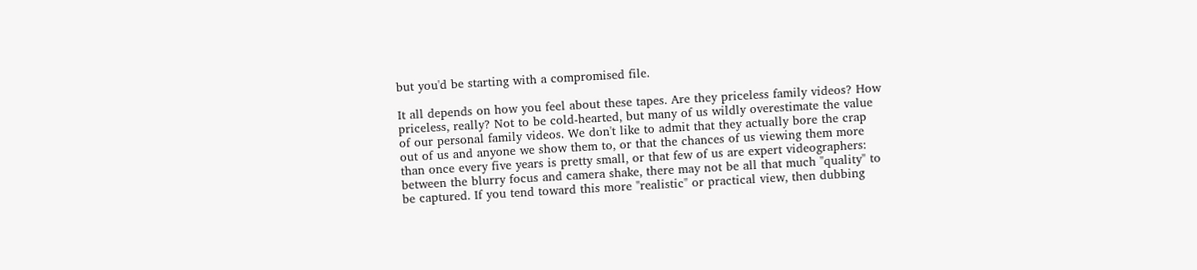but you'd be starting with a compromised file.

It all depends on how you feel about these tapes. Are they priceless family videos? How priceless, really? Not to be cold-hearted, but many of us wildly overestimate the value of our personal family videos. We don't like to admit that they actually bore the crap out of us and anyone we show them to, or that the chances of us viewing them more than once every five years is pretty small, or that few of us are expert videographers: between the blurry focus and camera shake, there may not be all that much "quality" to be captured. If you tend toward this more "realistic" or practical view, then dubbing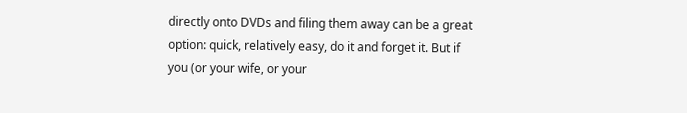directly onto DVDs and filing them away can be a great option: quick, relatively easy, do it and forget it. But if you (or your wife, or your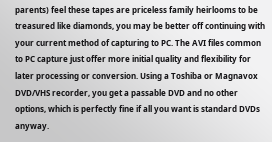parents) feel these tapes are priceless family heirlooms to be treasured like diamonds, you may be better off continuing with your current method of capturing to PC. The AVI files common to PC capture just offer more initial quality and flexibility for later processing or conversion. Using a Toshiba or Magnavox DVD/VHS recorder, you get a passable DVD and no other options, which is perfectly fine if all you want is standard DVDs anyway.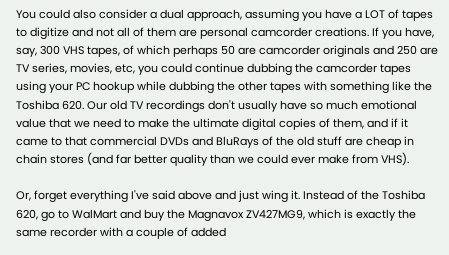You could also consider a dual approach, assuming you have a LOT of tapes to digitize and not all of them are personal camcorder creations. If you have, say, 300 VHS tapes, of which perhaps 50 are camcorder originals and 250 are TV series, movies, etc, you could continue dubbing the camcorder tapes using your PC hookup while dubbing the other tapes with something like the Toshiba 620. Our old TV recordings don't usually have so much emotional value that we need to make the ultimate digital copies of them, and if it came to that commercial DVDs and BluRays of the old stuff are cheap in chain stores (and far better quality than we could ever make from VHS).

Or, forget everything I've said above and just wing it. Instead of the Toshiba 620, go to WalMart and buy the Magnavox ZV427MG9, which is exactly the same recorder with a couple of added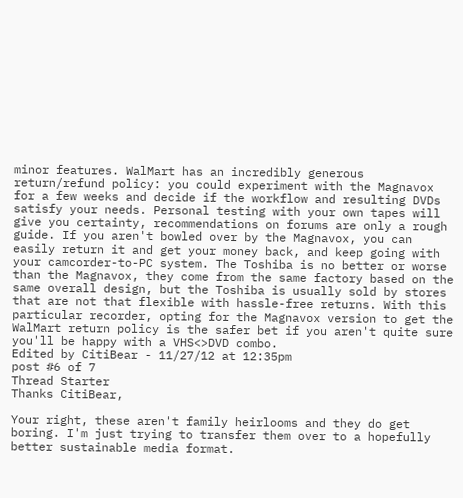minor features. WalMart has an incredibly generous return/refund policy: you could experiment with the Magnavox for a few weeks and decide if the workflow and resulting DVDs satisfy your needs. Personal testing with your own tapes will give you certainty, recommendations on forums are only a rough guide. If you aren't bowled over by the Magnavox, you can easily return it and get your money back, and keep going with your camcorder-to-PC system. The Toshiba is no better or worse than the Magnavox, they come from the same factory based on the same overall design, but the Toshiba is usually sold by stores that are not that flexible with hassle-free returns. With this particular recorder, opting for the Magnavox version to get the WalMart return policy is the safer bet if you aren't quite sure you'll be happy with a VHS<>DVD combo.
Edited by CitiBear - 11/27/12 at 12:35pm
post #6 of 7
Thread Starter
Thanks CitiBear,

Your right, these aren't family heirlooms and they do get boring. I'm just trying to transfer them over to a hopefully better sustainable media format.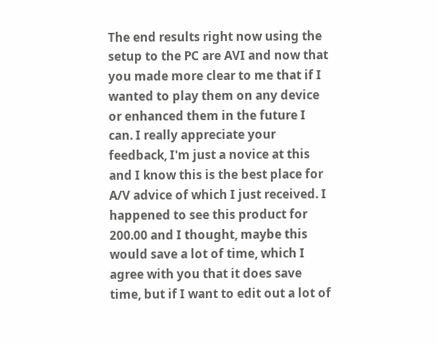The end results right now using the setup to the PC are AVI and now that you made more clear to me that if I wanted to play them on any device or enhanced them in the future I can. I really appreciate your feedback, I'm just a novice at this and I know this is the best place for A/V advice of which I just received. I happened to see this product for 200.00 and I thought, maybe this would save a lot of time, which I agree with you that it does save time, but if I want to edit out a lot of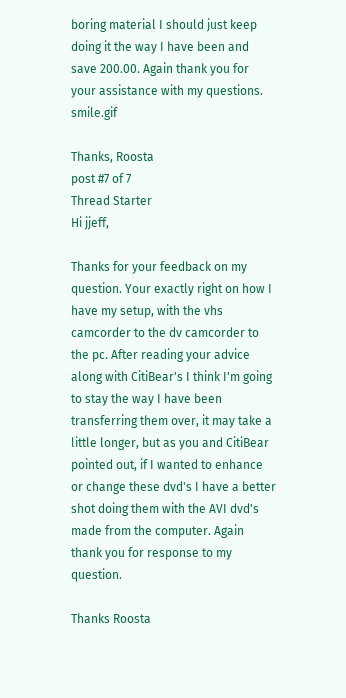boring material I should just keep doing it the way I have been and save 200.00. Again thank you for your assistance with my questions. smile.gif

Thanks, Roosta
post #7 of 7
Thread Starter
Hi jjeff,

Thanks for your feedback on my question. Your exactly right on how I have my setup, with the vhs camcorder to the dv camcorder to the pc. After reading your advice along with CitiBear's I think I'm going to stay the way I have been transferring them over, it may take a little longer, but as you and CitiBear pointed out, if I wanted to enhance or change these dvd's I have a better shot doing them with the AVI dvd's made from the computer. Again thank you for response to my question.

Thanks Roosta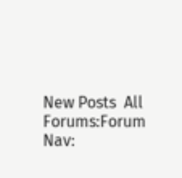New Posts  All Forums:Forum Nav: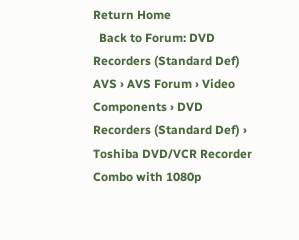Return Home
  Back to Forum: DVD Recorders (Standard Def)
AVS › AVS Forum › Video Components › DVD Recorders (Standard Def) › Toshiba DVD/VCR Recorder Combo with 1080p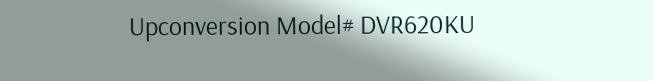Upconversion Model# DVR620KU